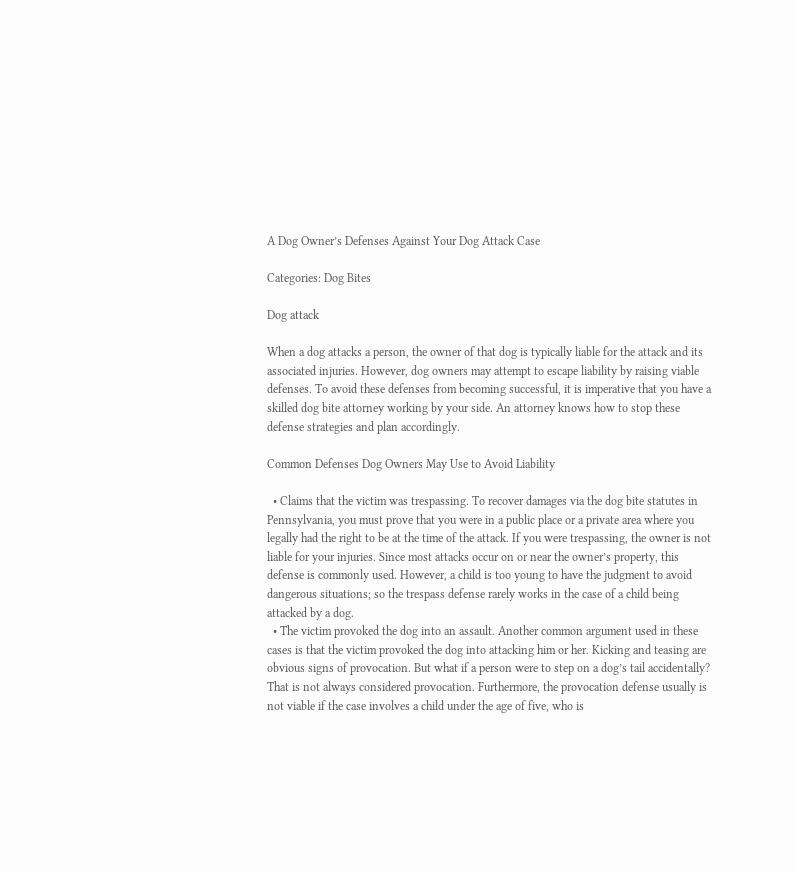A Dog Owner’s Defenses Against Your Dog Attack Case

Categories: Dog Bites

Dog attack

When a dog attacks a person, the owner of that dog is typically liable for the attack and its associated injuries. However, dog owners may attempt to escape liability by raising viable defenses. To avoid these defenses from becoming successful, it is imperative that you have a skilled dog bite attorney working by your side. An attorney knows how to stop these defense strategies and plan accordingly.

Common Defenses Dog Owners May Use to Avoid Liability

  • Claims that the victim was trespassing. To recover damages via the dog bite statutes in Pennsylvania, you must prove that you were in a public place or a private area where you legally had the right to be at the time of the attack. If you were trespassing, the owner is not liable for your injuries. Since most attacks occur on or near the owner’s property, this defense is commonly used. However, a child is too young to have the judgment to avoid dangerous situations; so the trespass defense rarely works in the case of a child being attacked by a dog.
  • The victim provoked the dog into an assault. Another common argument used in these cases is that the victim provoked the dog into attacking him or her. Kicking and teasing are obvious signs of provocation. But what if a person were to step on a dog’s tail accidentally? That is not always considered provocation. Furthermore, the provocation defense usually is not viable if the case involves a child under the age of five, who is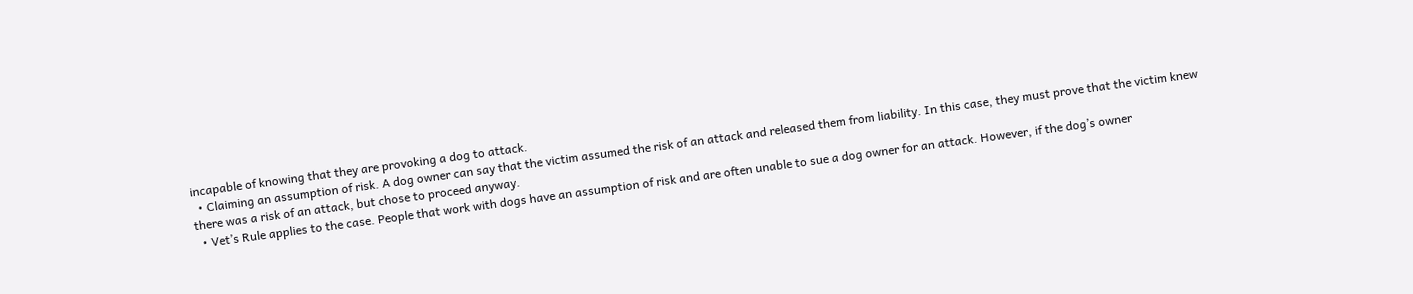incapable of knowing that they are provoking a dog to attack.
  • Claiming an assumption of risk. A dog owner can say that the victim assumed the risk of an attack and released them from liability. In this case, they must prove that the victim knew there was a risk of an attack, but chose to proceed anyway.
  • Vet’s Rule applies to the case. People that work with dogs have an assumption of risk and are often unable to sue a dog owner for an attack. However, if the dog’s owner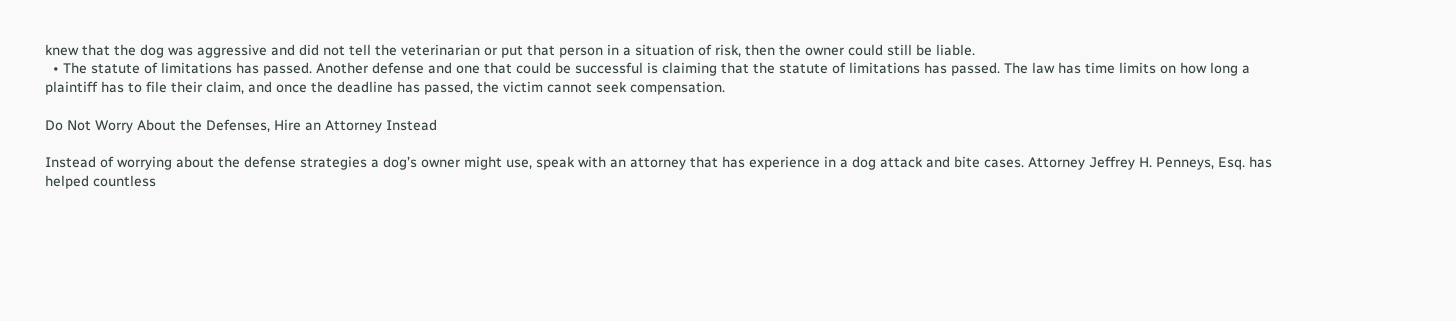knew that the dog was aggressive and did not tell the veterinarian or put that person in a situation of risk, then the owner could still be liable.
  • The statute of limitations has passed. Another defense and one that could be successful is claiming that the statute of limitations has passed. The law has time limits on how long a plaintiff has to file their claim, and once the deadline has passed, the victim cannot seek compensation.

Do Not Worry About the Defenses, Hire an Attorney Instead

Instead of worrying about the defense strategies a dog’s owner might use, speak with an attorney that has experience in a dog attack and bite cases. Attorney Jeffrey H. Penneys, Esq. has helped countless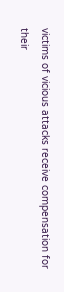victims of vicious attacks receive compensation for their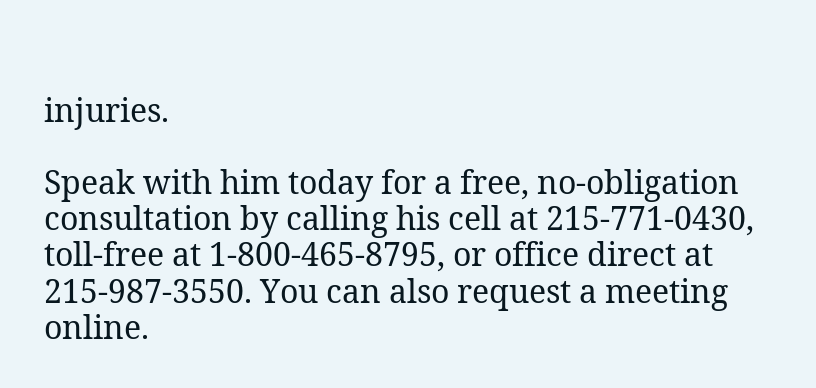injuries.

Speak with him today for a free, no-obligation consultation by calling his cell at 215-771-0430, toll-free at 1-800-465-8795, or office direct at 215-987-3550. You can also request a meeting online.